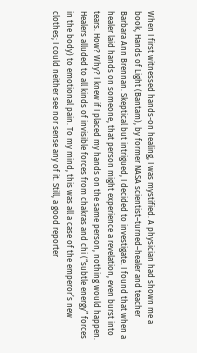When I first witnessed hands-on healing, I was mystified. A physician had shown me a book, Hands of Light (Bantam), by former NASA scientist–turned–healer and teacher Barbara Ann Brennan. Skeptical but intrigued, I decided to investigate. I found that when a healer laid hands on someone, that person might experience a revelation, even burst into tears. How? Why? I knew if I placed my hands on the same person, nothing would happen. Healers alluded to all kinds of invisible forces from chakras and chi (“subtle energy” forces in the body) to emotional pain. To my mind, this was all a case of the emperor’s new clothes; I could neither see nor sense any of it. Still, a good reporter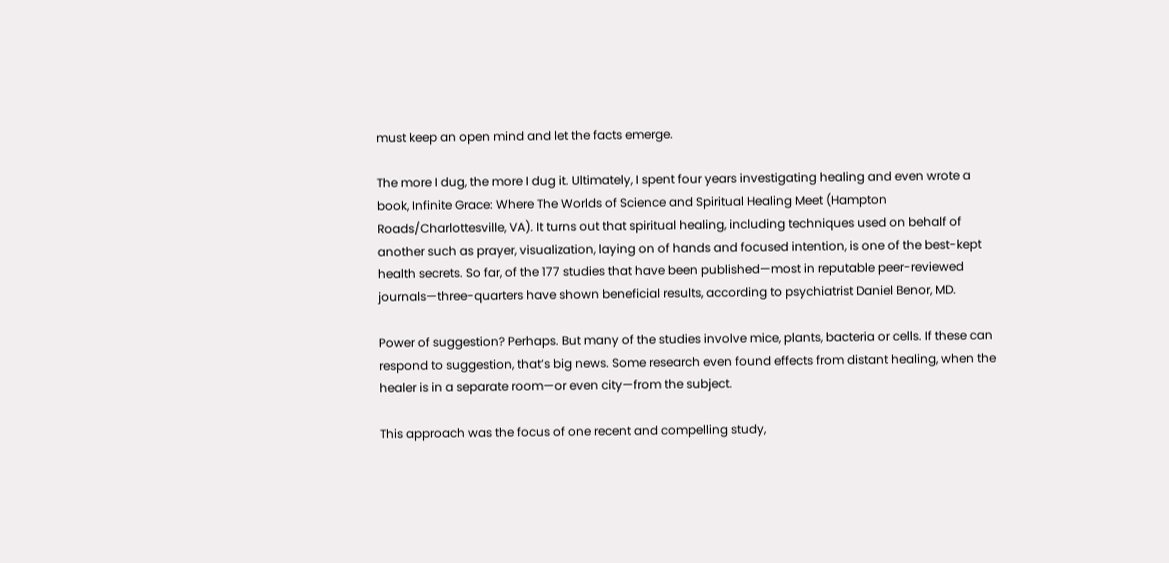must keep an open mind and let the facts emerge.

The more I dug, the more I dug it. Ultimately, I spent four years investigating healing and even wrote a book, Infinite Grace: Where The Worlds of Science and Spiritual Healing Meet (Hampton Roads/Charlottesville, VA). It turns out that spiritual healing, including techniques used on behalf of another such as prayer, visualization, laying on of hands and focused intention, is one of the best-kept health secrets. So far, of the 177 studies that have been published—most in reputable peer-reviewed journals—three-quarters have shown beneficial results, according to psychiatrist Daniel Benor, MD.

Power of suggestion? Perhaps. But many of the studies involve mice, plants, bacteria or cells. If these can respond to suggestion, that’s big news. Some research even found effects from distant healing, when the healer is in a separate room—or even city—from the subject.

This approach was the focus of one recent and compelling study,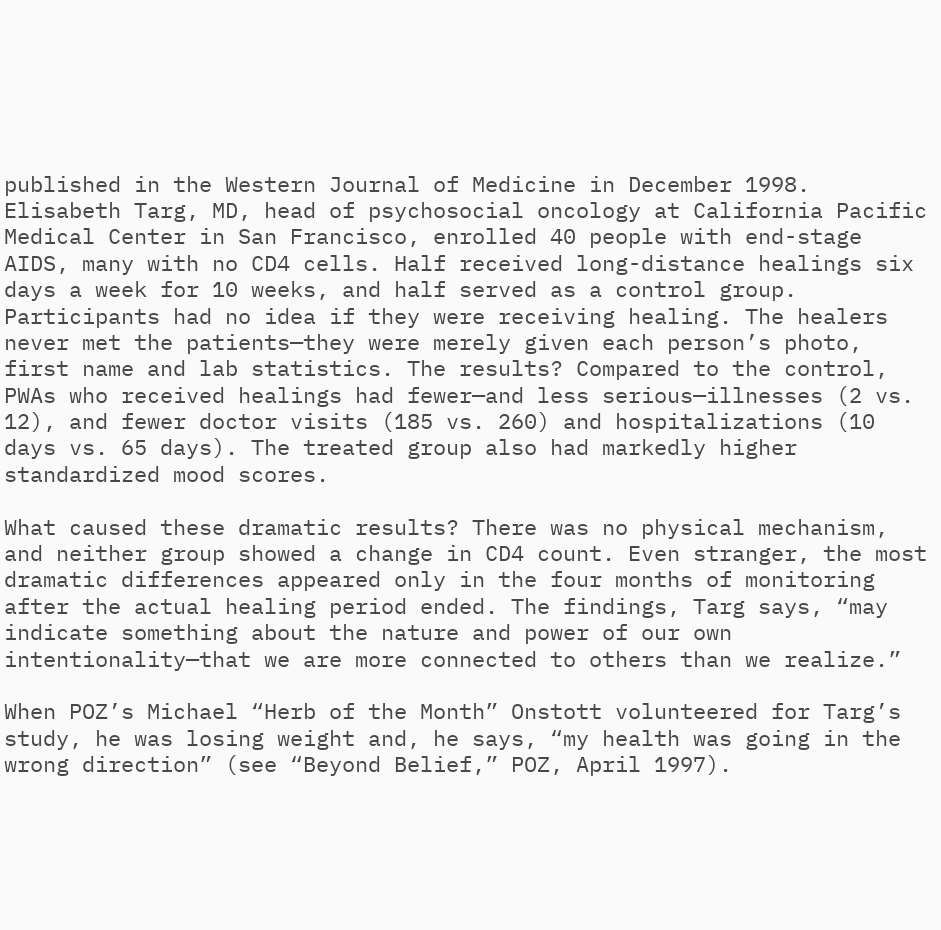published in the Western Journal of Medicine in December 1998. Elisabeth Targ, MD, head of psychosocial oncology at California Pacific Medical Center in San Francisco, enrolled 40 people with end-stage AIDS, many with no CD4 cells. Half received long-distance healings six days a week for 10 weeks, and half served as a control group. Participants had no idea if they were receiving healing. The healers never met the patients—they were merely given each person’s photo, first name and lab statistics. The results? Compared to the control, PWAs who received healings had fewer—and less serious—illnesses (2 vs. 12), and fewer doctor visits (185 vs. 260) and hospitalizations (10 days vs. 65 days). The treated group also had markedly higher standardized mood scores.

What caused these dramatic results? There was no physical mechanism, and neither group showed a change in CD4 count. Even stranger, the most dramatic differences appeared only in the four months of monitoring after the actual healing period ended. The findings, Targ says, “may indicate something about the nature and power of our own intentionality—that we are more connected to others than we realize.”

When POZ’s Michael “Herb of the Month” Onstott volunteered for Targ’s study, he was losing weight and, he says, “my health was going in the wrong direction” (see “Beyond Belief,” POZ, April 1997).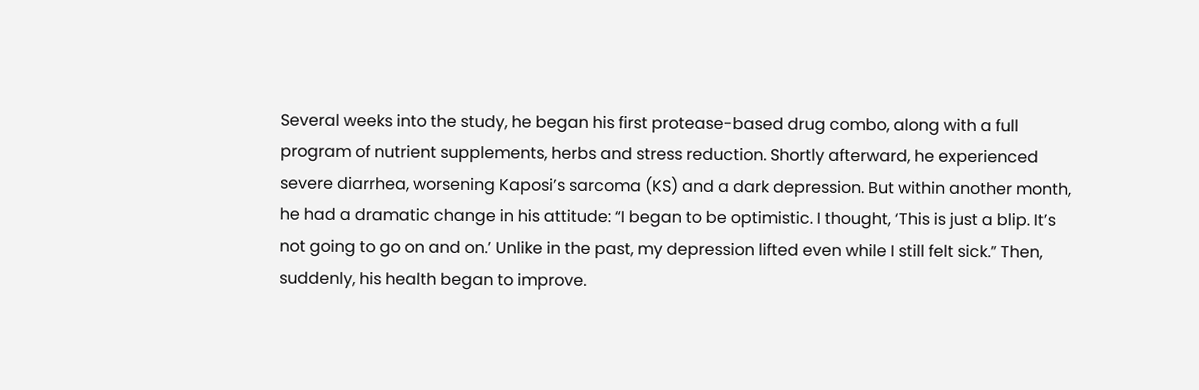Several weeks into the study, he began his first protease-based drug combo, along with a full program of nutrient supplements, herbs and stress reduction. Shortly afterward, he experienced severe diarrhea, worsening Kaposi’s sarcoma (KS) and a dark depression. But within another month, he had a dramatic change in his attitude: “I began to be optimistic. I thought, ‘This is just a blip. It’s not going to go on and on.’ Unlike in the past, my depression lifted even while I still felt sick.” Then, suddenly, his health began to improve.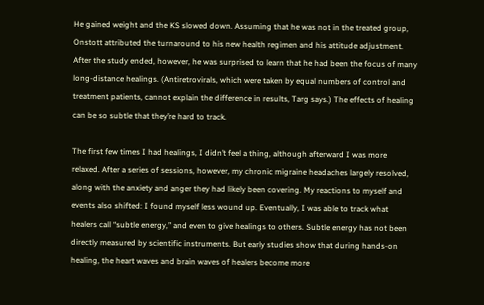He gained weight and the KS slowed down. Assuming that he was not in the treated group, Onstott attributed the turnaround to his new health regimen and his attitude adjustment. After the study ended, however, he was surprised to learn that he had been the focus of many long-distance healings. (Antiretrovirals, which were taken by equal numbers of control and treatment patients, cannot explain the difference in results, Targ says.) The effects of healing can be so subtle that they’re hard to track.

The first few times I had healings, I didn’t feel a thing, although afterward I was more relaxed. After a series of sessions, however, my chronic migraine headaches largely resolved, along with the anxiety and anger they had likely been covering. My reactions to myself and events also shifted: I found myself less wound up. Eventually, I was able to track what healers call “subtle energy,” and even to give healings to others. Subtle energy has not been directly measured by scientific instruments. But early studies show that during hands-on healing, the heart waves and brain waves of healers become more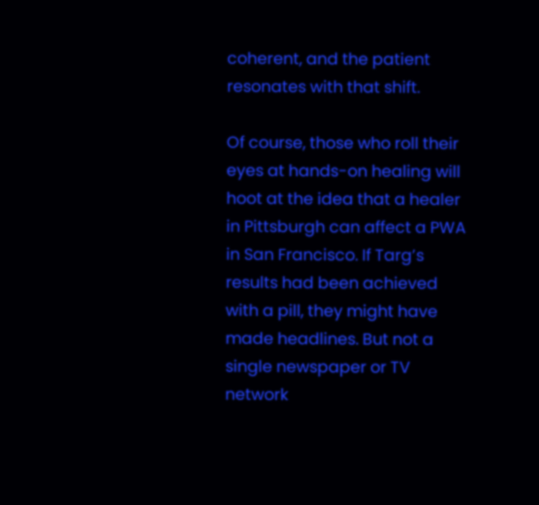coherent, and the patient resonates with that shift.

Of course, those who roll their eyes at hands-on healing will hoot at the idea that a healer in Pittsburgh can affect a PWA in San Francisco. If Targ’s results had been achieved with a pill, they might have made headlines. But not a single newspaper or TV network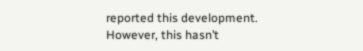reported this development. However, this hasn’t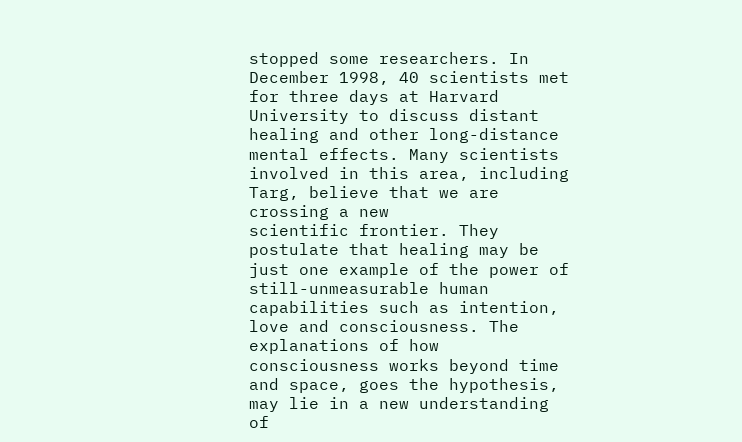stopped some researchers. In December 1998, 40 scientists met for three days at Harvard University to discuss distant healing and other long-distance mental effects. Many scientists involved in this area, including Targ, believe that we are crossing a new
scientific frontier. They postulate that healing may be just one example of the power of still-unmeasurable human capabilities such as intention, love and consciousness. The explanations of how consciousness works beyond time and space, goes the hypothesis, may lie in a new understanding of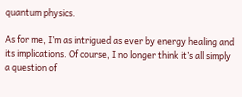quantum physics.

As for me, I’m as intrigued as ever by energy healing and its implications. Of course, I no longer think it’s all simply a question of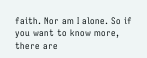faith. Nor am I alone. So if you want to know more, there are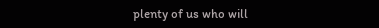plenty of us who will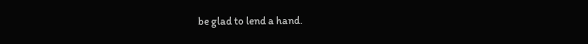be glad to lend a hand.